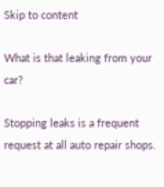Skip to content

What is that leaking from your car?

Stopping leaks is a frequent request at all auto repair shops.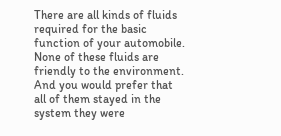There are all kinds of fluids required for the basic function of your automobile.  None of these fluids are friendly to the environment.  And you would prefer that all of them stayed in the system they were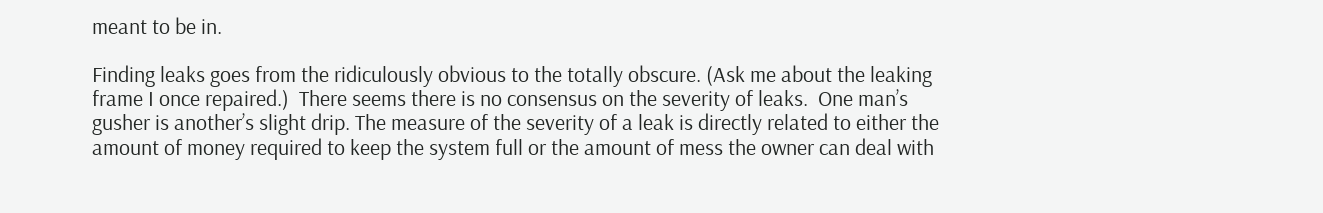meant to be in.

Finding leaks goes from the ridiculously obvious to the totally obscure. (Ask me about the leaking frame I once repaired.)  There seems there is no consensus on the severity of leaks.  One man’s gusher is another’s slight drip. The measure of the severity of a leak is directly related to either the amount of money required to keep the system full or the amount of mess the owner can deal with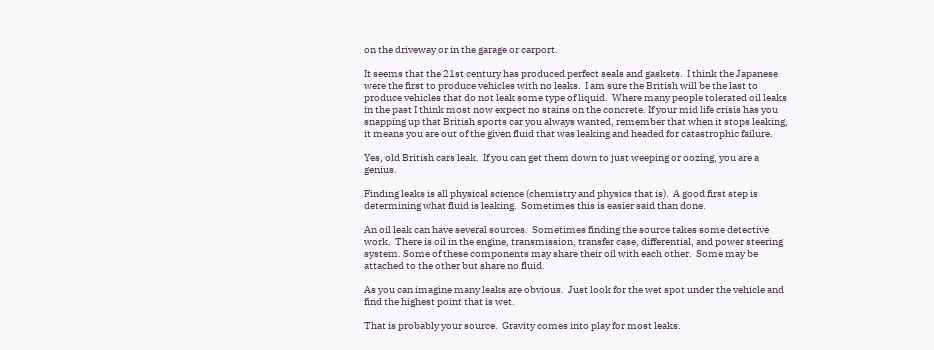on the driveway or in the garage or carport.

It seems that the 21st century has produced perfect seals and gaskets.  I think the Japanese were the first to produce vehicles with no leaks.  I am sure the British will be the last to produce vehicles that do not leak some type of liquid.  Where many people tolerated oil leaks in the past I think most now expect no stains on the concrete. If your mid life crisis has you snapping up that British sports car you always wanted, remember that when it stops leaking, it means you are out of the given fluid that was leaking and headed for catastrophic failure.

Yes, old British cars leak.  If you can get them down to just weeping or oozing, you are a genius.

Finding leaks is all physical science (chemistry and physics that is).  A good first step is determining what fluid is leaking.  Sometimes this is easier said than done.

An oil leak can have several sources.  Sometimes finding the source takes some detective work.  There is oil in the engine, transmission, transfer case, differential, and power steering system. Some of these components may share their oil with each other.  Some may be attached to the other but share no fluid.

As you can imagine many leaks are obvious.  Just look for the wet spot under the vehicle and find the highest point that is wet.

That is probably your source.  Gravity comes into play for most leaks.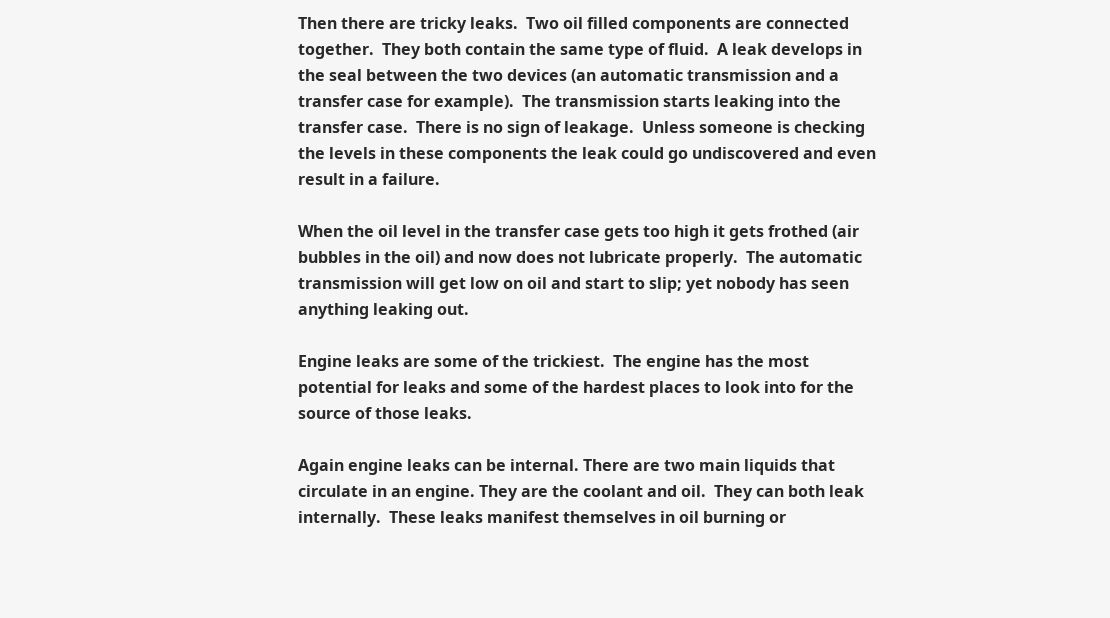Then there are tricky leaks.  Two oil filled components are connected together.  They both contain the same type of fluid.  A leak develops in the seal between the two devices (an automatic transmission and a transfer case for example).  The transmission starts leaking into the transfer case.  There is no sign of leakage.  Unless someone is checking the levels in these components the leak could go undiscovered and even result in a failure.

When the oil level in the transfer case gets too high it gets frothed (air bubbles in the oil) and now does not lubricate properly.  The automatic transmission will get low on oil and start to slip; yet nobody has seen anything leaking out.

Engine leaks are some of the trickiest.  The engine has the most potential for leaks and some of the hardest places to look into for the source of those leaks.

Again engine leaks can be internal. There are two main liquids that circulate in an engine. They are the coolant and oil.  They can both leak internally.  These leaks manifest themselves in oil burning or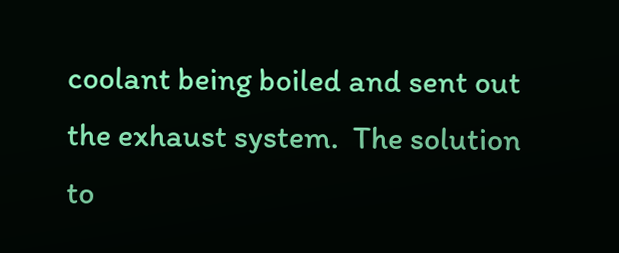coolant being boiled and sent out the exhaust system.  The solution to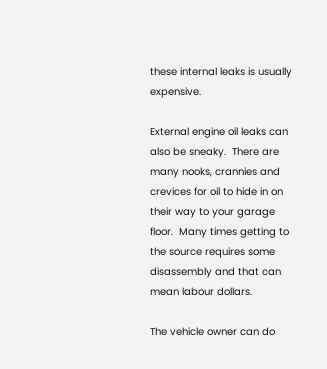these internal leaks is usually expensive.

External engine oil leaks can also be sneaky.  There are many nooks, crannies and crevices for oil to hide in on their way to your garage floor.  Many times getting to the source requires some disassembly and that can mean labour dollars.

The vehicle owner can do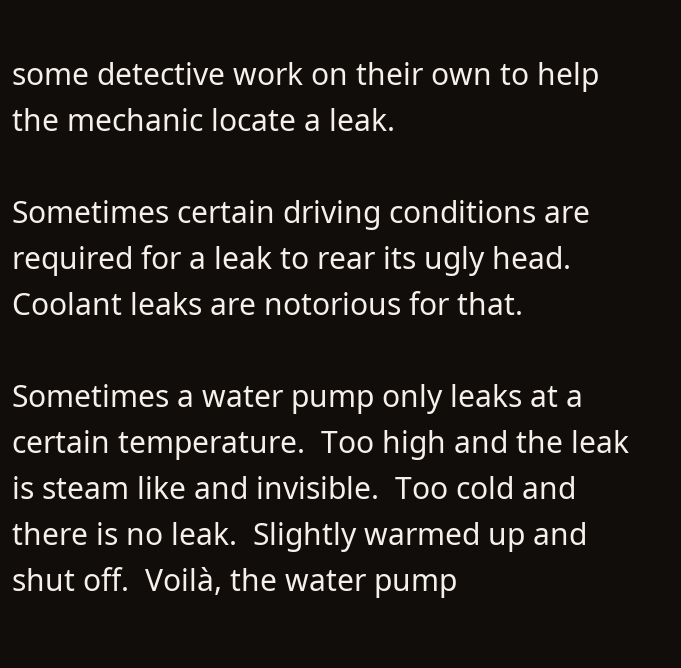some detective work on their own to help the mechanic locate a leak.

Sometimes certain driving conditions are required for a leak to rear its ugly head.  Coolant leaks are notorious for that.

Sometimes a water pump only leaks at a certain temperature.  Too high and the leak is steam like and invisible.  Too cold and there is no leak.  Slightly warmed up and shut off.  Voilà, the water pump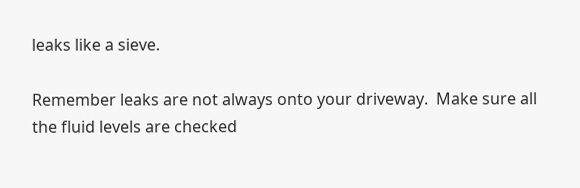leaks like a sieve.

Remember leaks are not always onto your driveway.  Make sure all the fluid levels are checked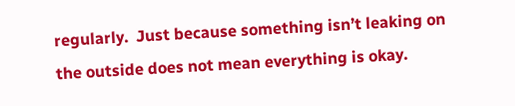regularly.  Just because something isn’t leaking on the outside does not mean everything is okay.